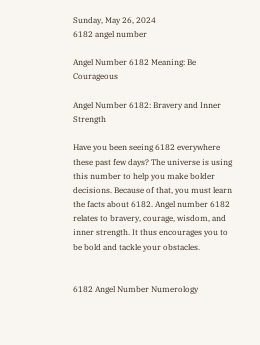Sunday, May 26, 2024
6182 angel number

Angel Number 6182 Meaning: Be Courageous

Angel Number 6182: Bravery and Inner Strength

Have you been seeing 6182 everywhere these past few days? The universe is using this number to help you make bolder decisions. Because of that, you must learn the facts about 6182. Angel number 6182 relates to bravery, courage, wisdom, and inner strength. It thus encourages you to be bold and tackle your obstacles.


6182 Angel Number Numerology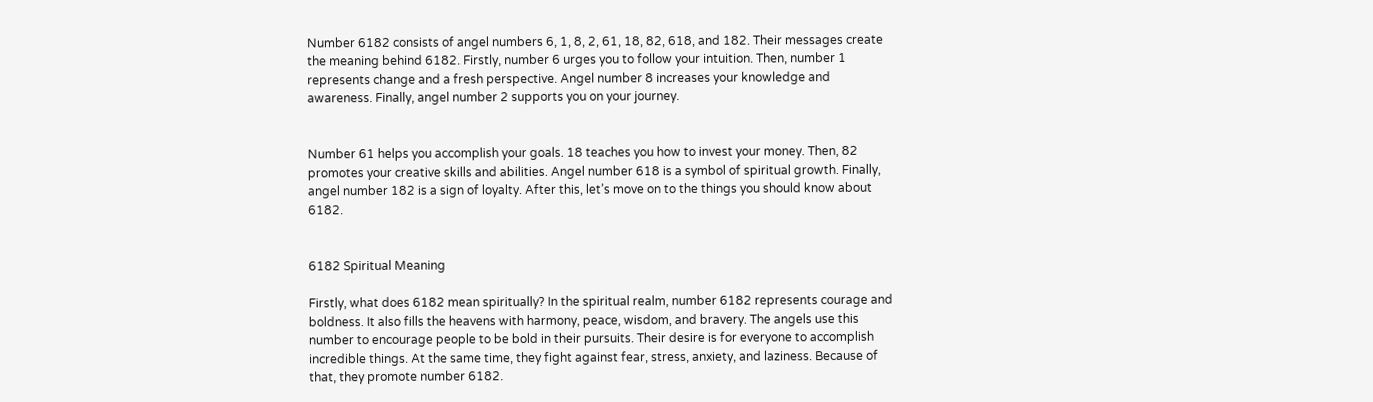Number 6182 consists of angel numbers 6, 1, 8, 2, 61, 18, 82, 618, and 182. Their messages create the meaning behind 6182. Firstly, number 6 urges you to follow your intuition. Then, number 1 represents change and a fresh perspective. Angel number 8 increases your knowledge and awareness. Finally, angel number 2 supports you on your journey.


Number 61 helps you accomplish your goals. 18 teaches you how to invest your money. Then, 82 promotes your creative skills and abilities. Angel number 618 is a symbol of spiritual growth. Finally, angel number 182 is a sign of loyalty. After this, let’s move on to the things you should know about 6182.


6182 Spiritual Meaning

Firstly, what does 6182 mean spiritually? In the spiritual realm, number 6182 represents courage and boldness. It also fills the heavens with harmony, peace, wisdom, and bravery. The angels use this number to encourage people to be bold in their pursuits. Their desire is for everyone to accomplish incredible things. At the same time, they fight against fear, stress, anxiety, and laziness. Because of that, they promote number 6182.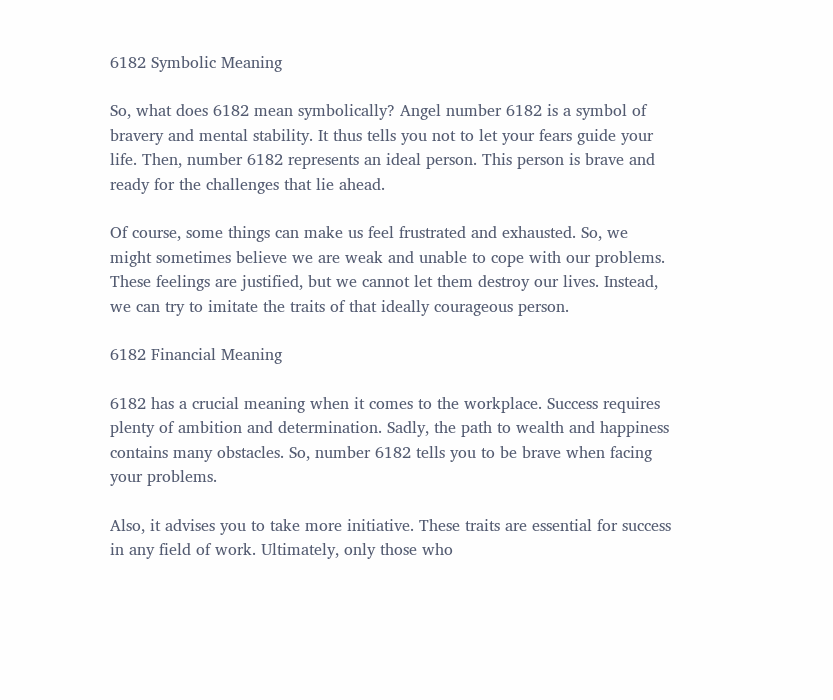6182 Symbolic Meaning

So, what does 6182 mean symbolically? Angel number 6182 is a symbol of bravery and mental stability. It thus tells you not to let your fears guide your life. Then, number 6182 represents an ideal person. This person is brave and ready for the challenges that lie ahead.

Of course, some things can make us feel frustrated and exhausted. So, we might sometimes believe we are weak and unable to cope with our problems. These feelings are justified, but we cannot let them destroy our lives. Instead, we can try to imitate the traits of that ideally courageous person.

6182 Financial Meaning

6182 has a crucial meaning when it comes to the workplace. Success requires plenty of ambition and determination. Sadly, the path to wealth and happiness contains many obstacles. So, number 6182 tells you to be brave when facing your problems.

Also, it advises you to take more initiative. These traits are essential for success in any field of work. Ultimately, only those who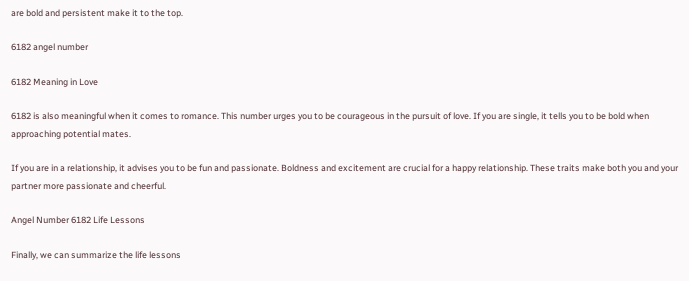are bold and persistent make it to the top.

6182 angel number

6182 Meaning in Love

6182 is also meaningful when it comes to romance. This number urges you to be courageous in the pursuit of love. If you are single, it tells you to be bold when approaching potential mates.

If you are in a relationship, it advises you to be fun and passionate. Boldness and excitement are crucial for a happy relationship. These traits make both you and your partner more passionate and cheerful.

Angel Number 6182 Life Lessons

Finally, we can summarize the life lessons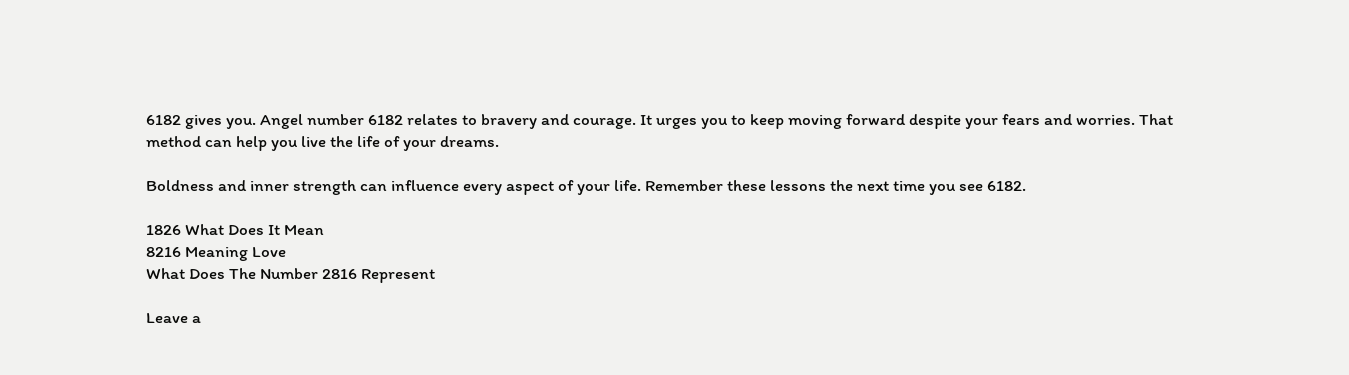6182 gives you. Angel number 6182 relates to bravery and courage. It urges you to keep moving forward despite your fears and worries. That method can help you live the life of your dreams.

Boldness and inner strength can influence every aspect of your life. Remember these lessons the next time you see 6182.

1826 What Does It Mean
8216 Meaning Love
What Does The Number 2816 Represent

Leave a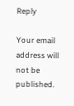Reply

Your email address will not be published.